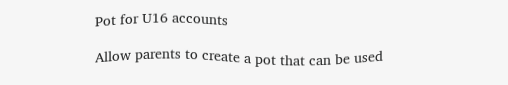Pot for U16 accounts

Allow parents to create a pot that can be used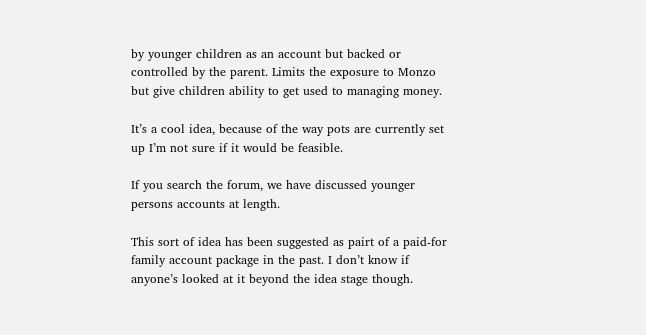by younger children as an account but backed or controlled by the parent. Limits the exposure to Monzo but give children ability to get used to managing money.

It’s a cool idea, because of the way pots are currently set up I’m not sure if it would be feasible.

If you search the forum, we have discussed younger persons accounts at length.

This sort of idea has been suggested as pairt of a paid-for family account package in the past. I don’t know if anyone’s looked at it beyond the idea stage though.